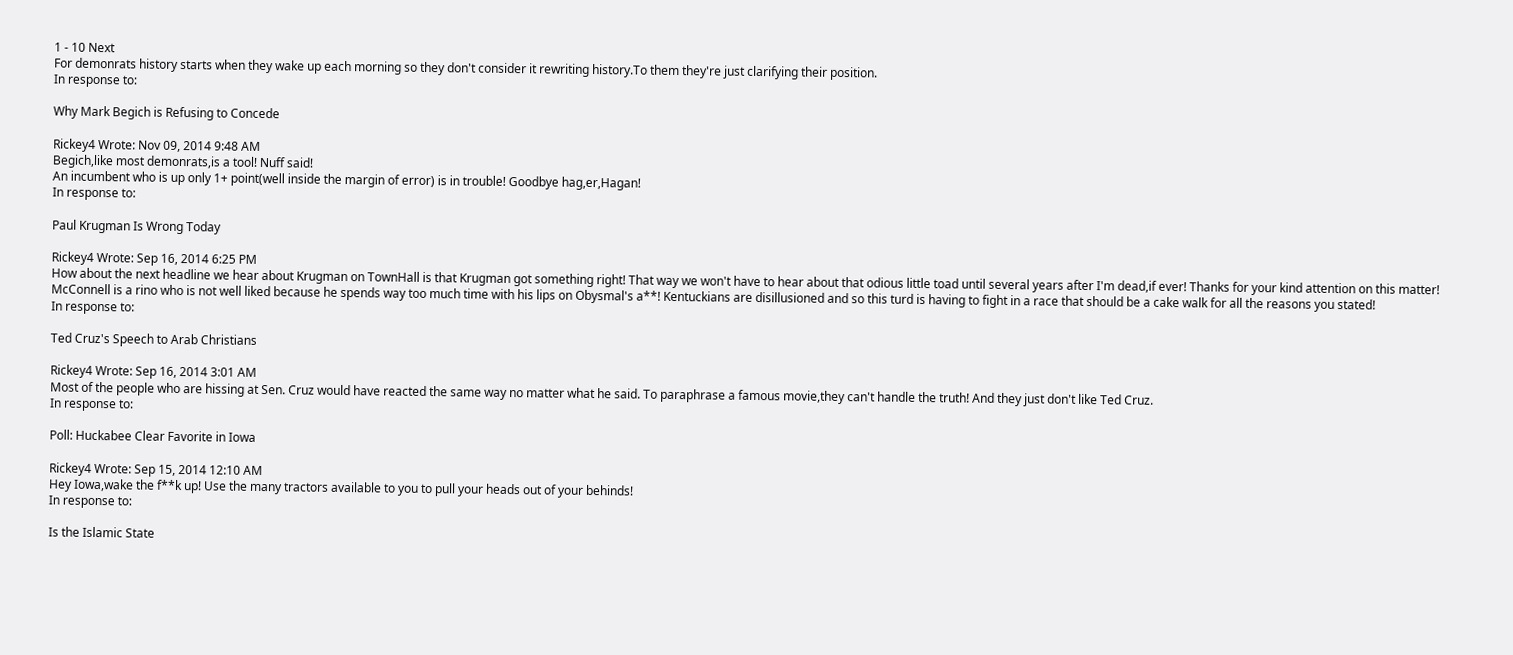1 - 10 Next
For demonrats history starts when they wake up each morning so they don't consider it rewriting history.To them they're just clarifying their position.
In response to:

Why Mark Begich is Refusing to Concede

Rickey4 Wrote: Nov 09, 2014 9:48 AM
Begich,like most demonrats,is a tool! Nuff said!
An incumbent who is up only 1+ point(well inside the margin of error) is in trouble! Goodbye hag,er,Hagan!
In response to:

Paul Krugman Is Wrong Today

Rickey4 Wrote: Sep 16, 2014 6:25 PM
How about the next headline we hear about Krugman on TownHall is that Krugman got something right! That way we won't have to hear about that odious little toad until several years after I'm dead,if ever! Thanks for your kind attention on this matter!
McConnell is a rino who is not well liked because he spends way too much time with his lips on Obysmal's a**! Kentuckians are disillusioned and so this turd is having to fight in a race that should be a cake walk for all the reasons you stated!
In response to:

Ted Cruz's Speech to Arab Christians

Rickey4 Wrote: Sep 16, 2014 3:01 AM
Most of the people who are hissing at Sen. Cruz would have reacted the same way no matter what he said. To paraphrase a famous movie,they can't handle the truth! And they just don't like Ted Cruz.
In response to:

Poll: Huckabee Clear Favorite in Iowa

Rickey4 Wrote: Sep 15, 2014 12:10 AM
Hey Iowa,wake the f**k up! Use the many tractors available to you to pull your heads out of your behinds!
In response to:

Is the Islamic State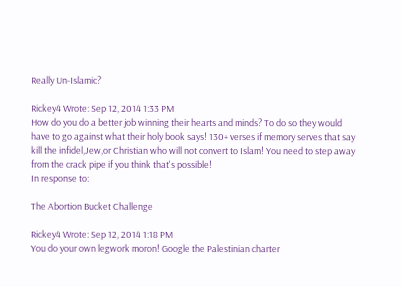Really Un-Islamic?

Rickey4 Wrote: Sep 12, 2014 1:33 PM
How do you do a better job winning their hearts and minds? To do so they would have to go against what their holy book says! 130+ verses if memory serves that say kill the infidel,Jew,or Christian who will not convert to Islam! You need to step away from the crack pipe if you think that's possible!
In response to:

The Abortion Bucket Challenge

Rickey4 Wrote: Sep 12, 2014 1:18 PM
You do your own legwork moron! Google the Palestinian charter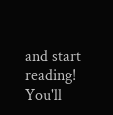and start reading! You'll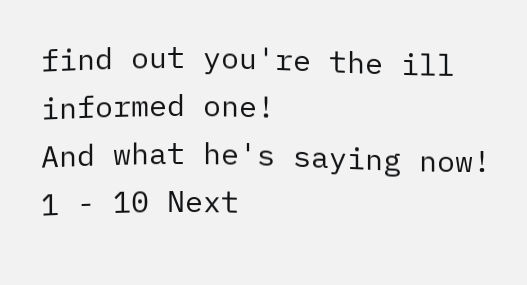find out you're the ill informed one!
And what he's saying now!
1 - 10 Next